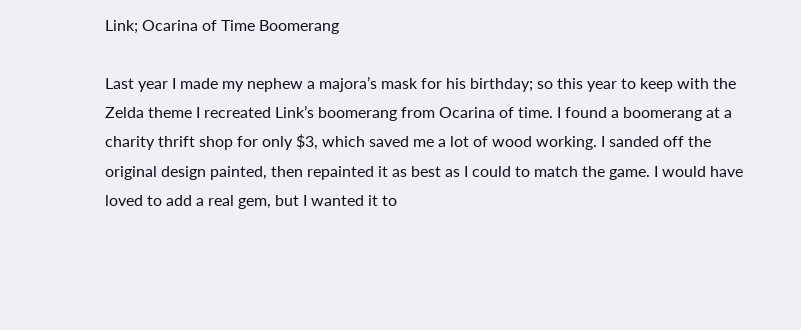Link; Ocarina of Time Boomerang

Last year I made my nephew a majora’s mask for his birthday; so this year to keep with the Zelda theme I recreated Link’s boomerang from Ocarina of time. I found a boomerang at a charity thrift shop for only $3, which saved me a lot of wood working. I sanded off the original design painted, then repainted it as best as I could to match the game. I would have loved to add a real gem, but I wanted it to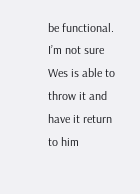be functional. I’m not sure Wes is able to throw it and have it return to him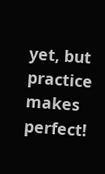yet, but practice makes perfect!